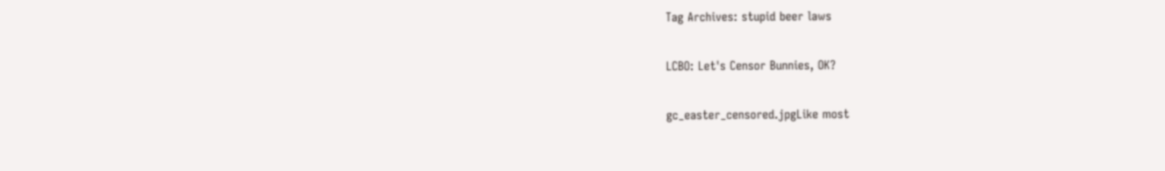Tag Archives: stupid beer laws

LCBO: Let's Censor Bunnies, OK?

gc_easter_censored.jpgLike most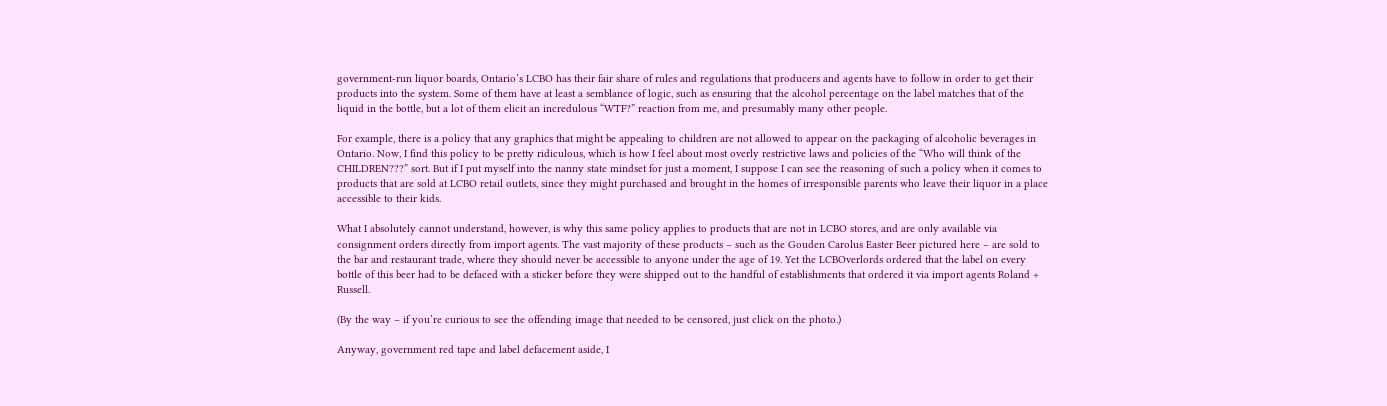government-run liquor boards, Ontario’s LCBO has their fair share of rules and regulations that producers and agents have to follow in order to get their products into the system. Some of them have at least a semblance of logic, such as ensuring that the alcohol percentage on the label matches that of the liquid in the bottle, but a lot of them elicit an incredulous “WTF?” reaction from me, and presumably many other people.

For example, there is a policy that any graphics that might be appealing to children are not allowed to appear on the packaging of alcoholic beverages in Ontario. Now, I find this policy to be pretty ridiculous, which is how I feel about most overly restrictive laws and policies of the “Who will think of the CHILDREN???” sort. But if I put myself into the nanny state mindset for just a moment, I suppose I can see the reasoning of such a policy when it comes to products that are sold at LCBO retail outlets, since they might purchased and brought in the homes of irresponsible parents who leave their liquor in a place accessible to their kids.

What I absolutely cannot understand, however, is why this same policy applies to products that are not in LCBO stores, and are only available via consignment orders directly from import agents. The vast majority of these products – such as the Gouden Carolus Easter Beer pictured here – are sold to the bar and restaurant trade, where they should never be accessible to anyone under the age of 19. Yet the LCBOverlords ordered that the label on every bottle of this beer had to be defaced with a sticker before they were shipped out to the handful of establishments that ordered it via import agents Roland + Russell.

(By the way – if you’re curious to see the offending image that needed to be censored, just click on the photo.)

Anyway, government red tape and label defacement aside, I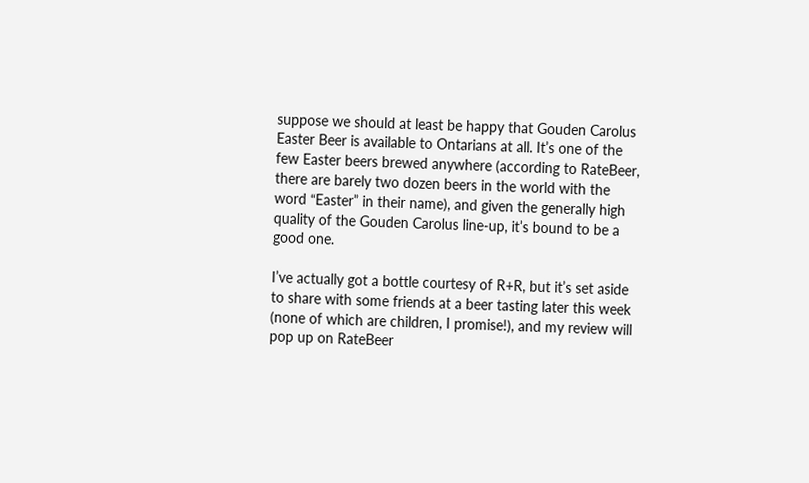suppose we should at least be happy that Gouden Carolus Easter Beer is available to Ontarians at all. It’s one of the few Easter beers brewed anywhere (according to RateBeer, there are barely two dozen beers in the world with the word “Easter” in their name), and given the generally high quality of the Gouden Carolus line-up, it’s bound to be a good one.

I’ve actually got a bottle courtesy of R+R, but it’s set aside to share with some friends at a beer tasting later this week (none of which are children, I promise!), and my review will pop up on RateBeer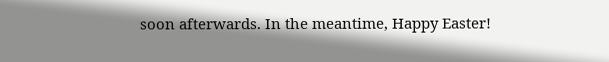soon afterwards. In the meantime, Happy Easter!